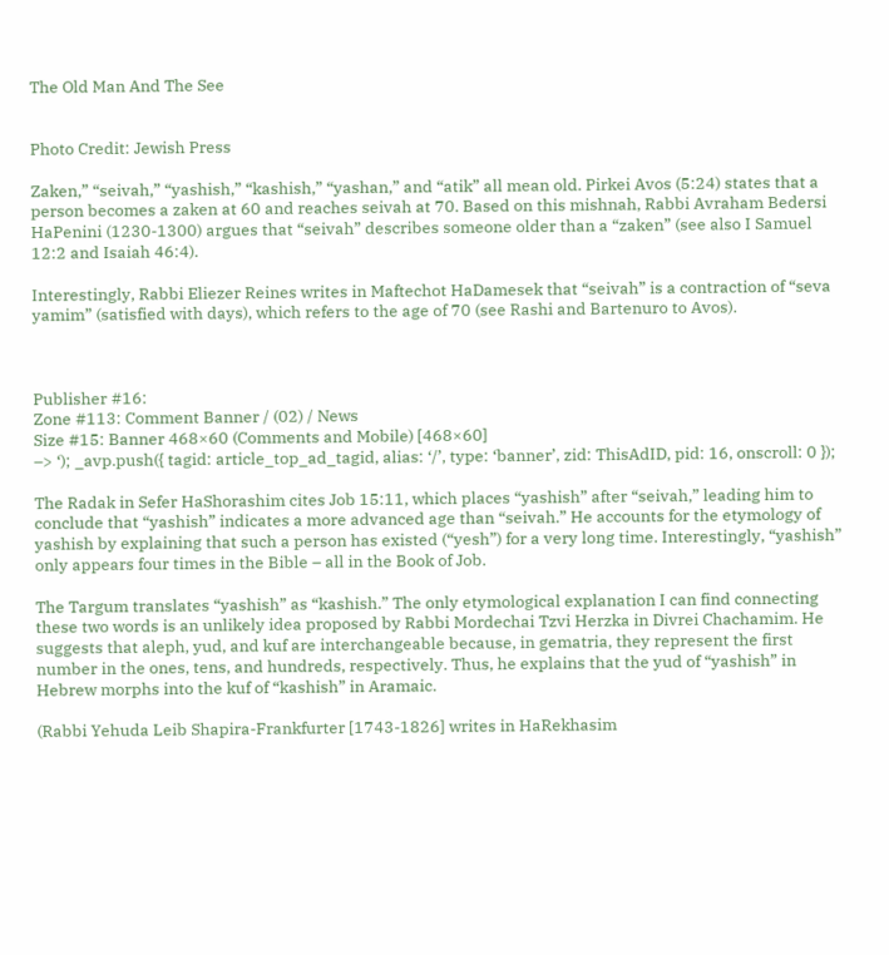The Old Man And The See


Photo Credit: Jewish Press

Zaken,” “seivah,” “yashish,” “kashish,” “yashan,” and “atik” all mean old. Pirkei Avos (5:24) states that a person becomes a zaken at 60 and reaches seivah at 70. Based on this mishnah, Rabbi Avraham Bedersi HaPenini (1230-1300) argues that “seivah” describes someone older than a “zaken” (see also I Samuel 12:2 and Isaiah 46:4).

Interestingly, Rabbi Eliezer Reines writes in Maftechot HaDamesek that “seivah” is a contraction of “seva yamim” (satisfied with days), which refers to the age of 70 (see Rashi and Bartenuro to Avos).



Publisher #16:
Zone #113: Comment Banner / (02) / News
Size #15: Banner 468×60 (Comments and Mobile) [468×60]
–> ‘); _avp.push({ tagid: article_top_ad_tagid, alias: ‘/’, type: ‘banner’, zid: ThisAdID, pid: 16, onscroll: 0 });

The Radak in Sefer HaShorashim cites Job 15:11, which places “yashish” after “seivah,” leading him to conclude that “yashish” indicates a more advanced age than “seivah.” He accounts for the etymology of yashish by explaining that such a person has existed (“yesh”) for a very long time. Interestingly, “yashish” only appears four times in the Bible – all in the Book of Job.

The Targum translates “yashish” as “kashish.” The only etymological explanation I can find connecting these two words is an unlikely idea proposed by Rabbi Mordechai Tzvi Herzka in Divrei Chachamim. He suggests that aleph, yud, and kuf are interchangeable because, in gematria, they represent the first number in the ones, tens, and hundreds, respectively. Thus, he explains that the yud of “yashish” in Hebrew morphs into the kuf of “kashish” in Aramaic.

(Rabbi Yehuda Leib Shapira-Frankfurter [1743-1826] writes in HaRekhasim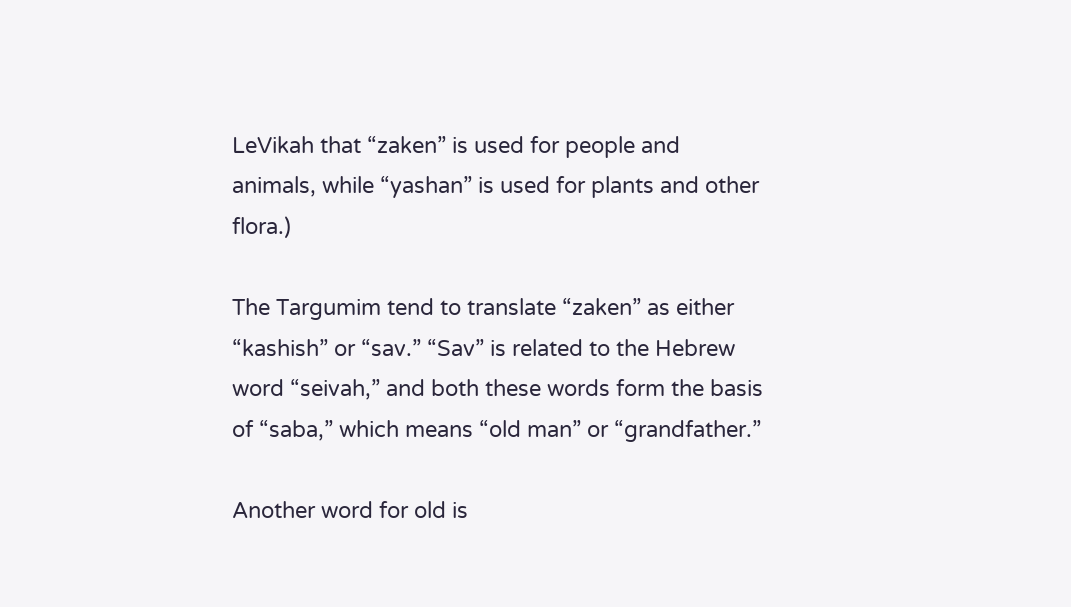LeVikah that “zaken” is used for people and animals, while “yashan” is used for plants and other flora.)

The Targumim tend to translate “zaken” as either “kashish” or “sav.” “Sav” is related to the Hebrew word “seivah,” and both these words form the basis of “saba,” which means “old man” or “grandfather.”

Another word for old is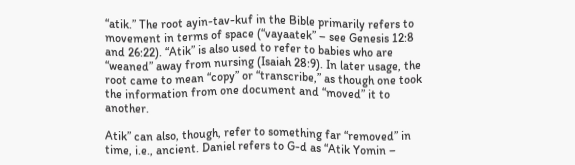“atik.” The root ayin-tav-kuf in the Bible primarily refers to movement in terms of space (“vayaatek” – see Genesis 12:8 and 26:22). “Atik” is also used to refer to babies who are “weaned” away from nursing (Isaiah 28:9). In later usage, the root came to mean “copy” or “transcribe,” as though one took the information from one document and “moved” it to another.

Atik” can also, though, refer to something far “removed” in time, i.e., ancient. Daniel refers to G-d as “Atik Yomin –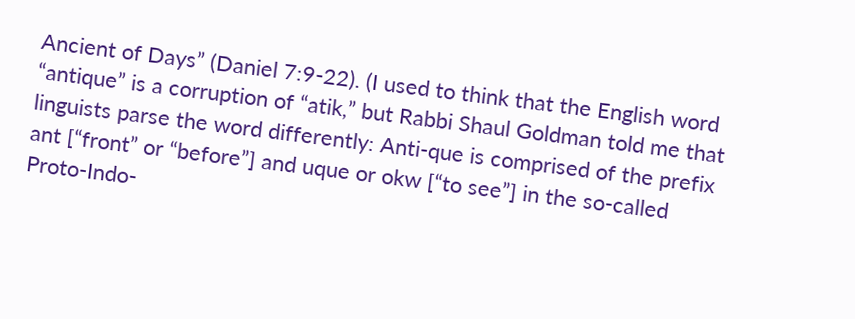Ancient of Days” (Daniel 7:9-22). (I used to think that the English word “antique” is a corruption of “atik,” but Rabbi Shaul Goldman told me that linguists parse the word differently: Anti-que is comprised of the prefix ant [“front” or “before”] and uque or okw [“to see”] in the so-called Proto-Indo-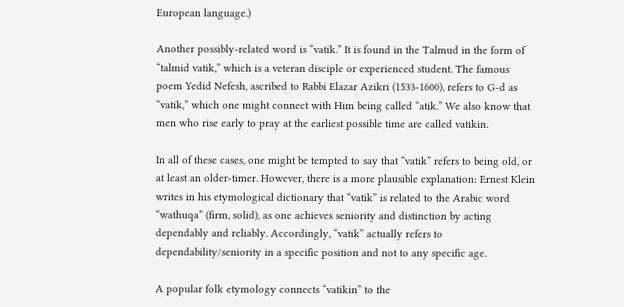European language.)

Another possibly-related word is “vatik.” It is found in the Talmud in the form of “talmid vatik,” which is a veteran disciple or experienced student. The famous poem Yedid Nefesh, ascribed to Rabbi Elazar Azikri (1533-1600), refers to G-d as “vatik,” which one might connect with Him being called “atik.” We also know that men who rise early to pray at the earliest possible time are called vatikin.

In all of these cases, one might be tempted to say that “vatik” refers to being old, or at least an older-timer. However, there is a more plausible explanation: Ernest Klein writes in his etymological dictionary that “vatik” is related to the Arabic word “wathuqa” (firm, solid), as one achieves seniority and distinction by acting dependably and reliably. Accordingly, “vatik” actually refers to dependability/seniority in a specific position and not to any specific age.

A popular folk etymology connects “vatikin” to the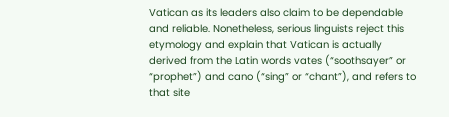Vatican as its leaders also claim to be dependable and reliable. Nonetheless, serious linguists reject this etymology and explain that Vatican is actually derived from the Latin words vates (“soothsayer” or “prophet”) and cano (“sing” or “chant”), and refers to that site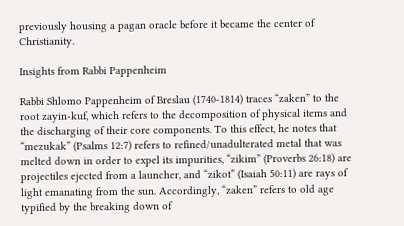previously housing a pagan oracle before it became the center of Christianity.

Insights from Rabbi Pappenheim

Rabbi Shlomo Pappenheim of Breslau (1740-1814) traces “zaken” to the root zayin-kuf, which refers to the decomposition of physical items and the discharging of their core components. To this effect, he notes that “mezukak” (Psalms 12:7) refers to refined/unadulterated metal that was melted down in order to expel its impurities, “zikim” (Proverbs 26:18) are projectiles ejected from a launcher, and “zikot” (Isaiah 50:11) are rays of light emanating from the sun. Accordingly, “zaken” refers to old age typified by the breaking down of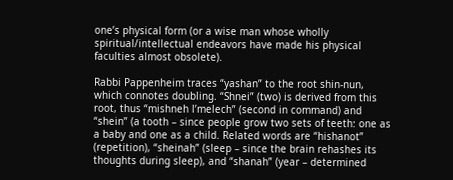one’s physical form (or a wise man whose wholly spiritual/intellectual endeavors have made his physical faculties almost obsolete).

Rabbi Pappenheim traces “yashan” to the root shin-nun, which connotes doubling. “Shnei” (two) is derived from this root, thus “mishneh l’melech” (second in command) and “shein” (a tooth – since people grow two sets of teeth: one as a baby and one as a child. Related words are “hishanot” (repetition), “sheinah” (sleep – since the brain rehashes its thoughts during sleep), and “shanah” (year – determined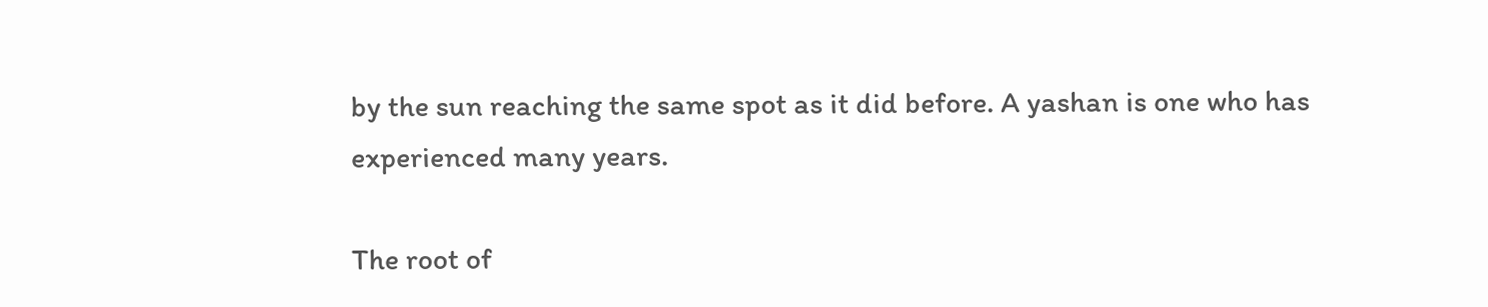by the sun reaching the same spot as it did before. A yashan is one who has experienced many years.

The root of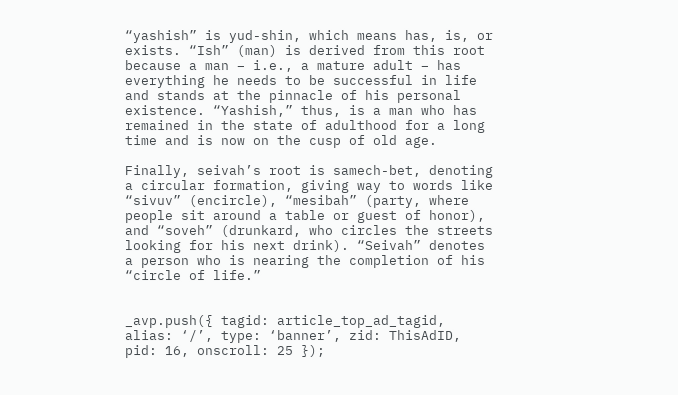“yashish” is yud-shin, which means has, is, or exists. “Ish” (man) is derived from this root because a man – i.e., a mature adult – has everything he needs to be successful in life and stands at the pinnacle of his personal existence. “Yashish,” thus, is a man who has remained in the state of adulthood for a long time and is now on the cusp of old age.

Finally, seivah’s root is samech-bet, denoting a circular formation, giving way to words like “sivuv” (encircle), “mesibah” (party, where people sit around a table or guest of honor), and “soveh” (drunkard, who circles the streets looking for his next drink). “Seivah” denotes a person who is nearing the completion of his “circle of life.”


_avp.push({ tagid: article_top_ad_tagid, alias: ‘/’, type: ‘banner’, zid: ThisAdID, pid: 16, onscroll: 25 });